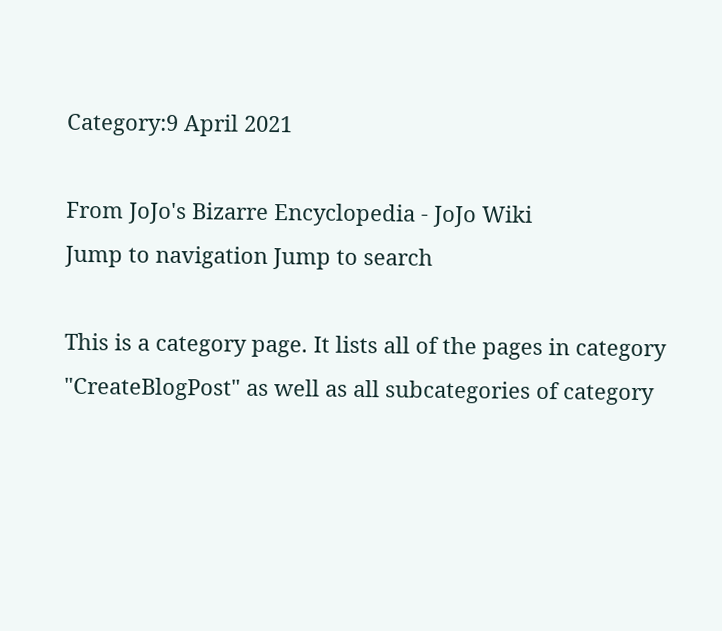Category:9 April 2021

From JoJo's Bizarre Encyclopedia - JoJo Wiki
Jump to navigation Jump to search

This is a category page. It lists all of the pages in category "CreateBlogPost" as well as all subcategories of category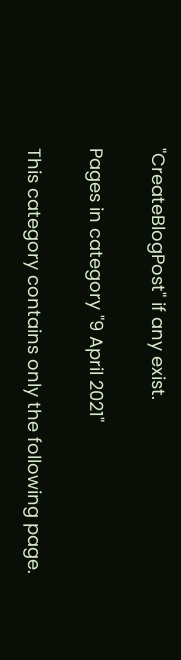"CreateBlogPost" if any exist.

Pages in category "9 April 2021"

This category contains only the following page.